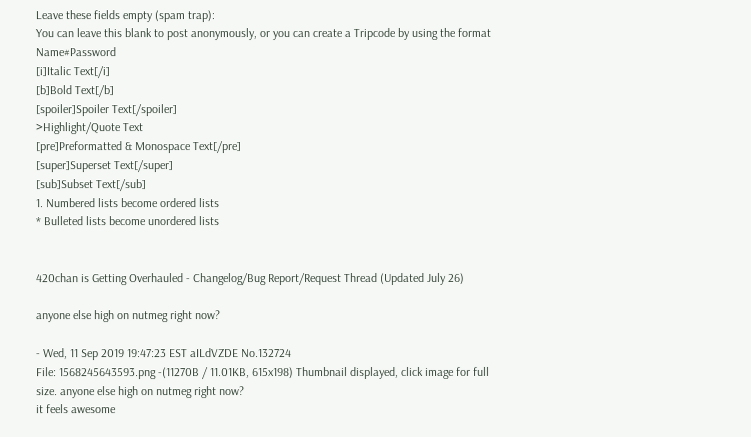Leave these fields empty (spam trap):
You can leave this blank to post anonymously, or you can create a Tripcode by using the format Name#Password
[i]Italic Text[/i]
[b]Bold Text[/b]
[spoiler]Spoiler Text[/spoiler]
>Highlight/Quote Text
[pre]Preformatted & Monospace Text[/pre]
[super]Superset Text[/super]
[sub]Subset Text[/sub]
1. Numbered lists become ordered lists
* Bulleted lists become unordered lists


420chan is Getting Overhauled - Changelog/Bug Report/Request Thread (Updated July 26)

anyone else high on nutmeg right now?

- Wed, 11 Sep 2019 19:47:23 EST aILdVZDE No.132724
File: 1568245643593.png -(11270B / 11.01KB, 615x198) Thumbnail displayed, click image for full size. anyone else high on nutmeg right now?
it feels awesome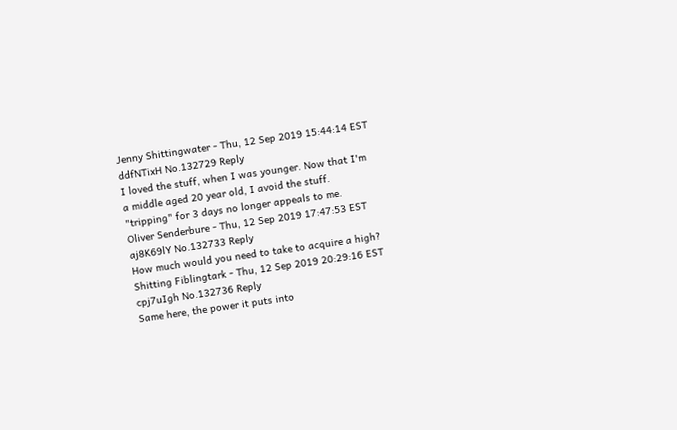Jenny Shittingwater - Thu, 12 Sep 2019 15:44:14 EST ddfNTixH No.132729 Reply
I loved the stuff, when I was younger. Now that I'm a middle aged 20 year old, I avoid the stuff. "tripping" for 3 days no longer appeals to me.
Oliver Senderbure - Thu, 12 Sep 2019 17:47:53 EST aj8K69lY No.132733 Reply
How much would you need to take to acquire a high?
Shitting Fiblingtark - Thu, 12 Sep 2019 20:29:16 EST cpj7uIgh No.132736 Reply
Same here, the power it puts into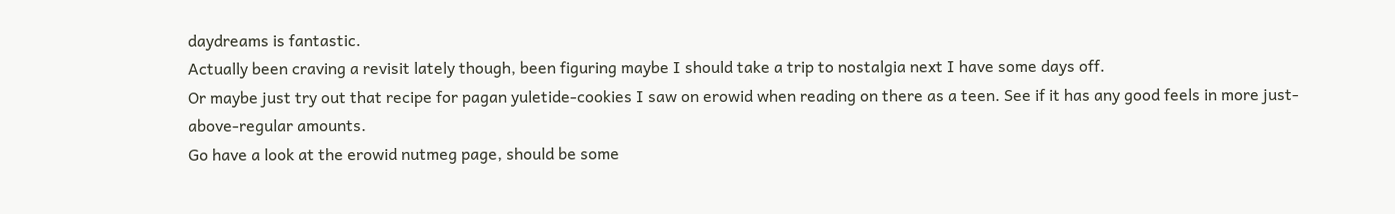daydreams is fantastic.
Actually been craving a revisit lately though, been figuring maybe I should take a trip to nostalgia next I have some days off.
Or maybe just try out that recipe for pagan yuletide-cookies I saw on erowid when reading on there as a teen. See if it has any good feels in more just-above-regular amounts.
Go have a look at the erowid nutmeg page, should be some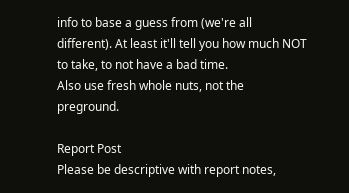info to base a guess from (we're all different). At least it'll tell you how much NOT to take, to not have a bad time.
Also use fresh whole nuts, not the preground.

Report Post
Please be descriptive with report notes,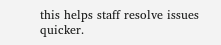this helps staff resolve issues quicker.